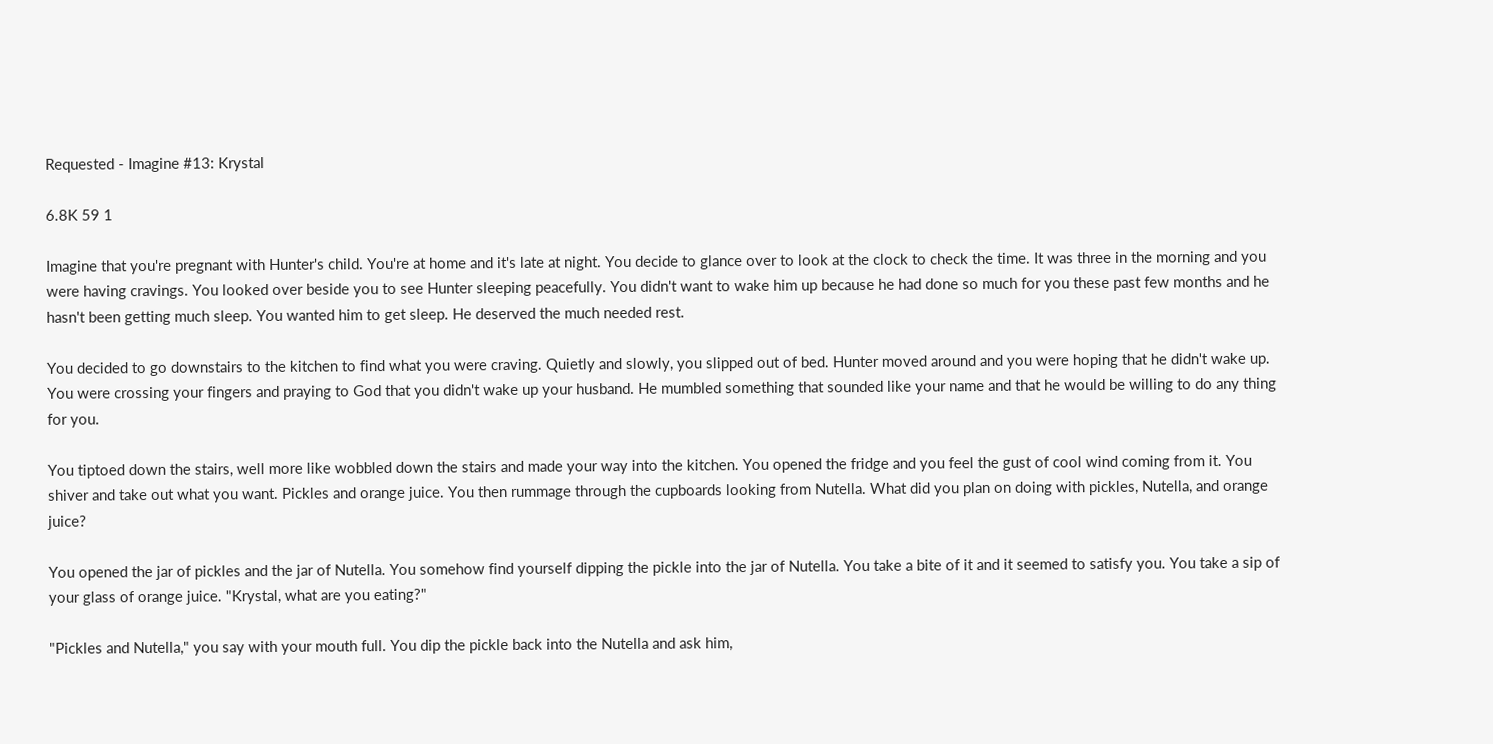Requested - Imagine #13: Krystal

6.8K 59 1

Imagine that you're pregnant with Hunter's child. You're at home and it's late at night. You decide to glance over to look at the clock to check the time. It was three in the morning and you were having cravings. You looked over beside you to see Hunter sleeping peacefully. You didn't want to wake him up because he had done so much for you these past few months and he hasn't been getting much sleep. You wanted him to get sleep. He deserved the much needed rest.

You decided to go downstairs to the kitchen to find what you were craving. Quietly and slowly, you slipped out of bed. Hunter moved around and you were hoping that he didn't wake up. You were crossing your fingers and praying to God that you didn't wake up your husband. He mumbled something that sounded like your name and that he would be willing to do any thing for you.

You tiptoed down the stairs, well more like wobbled down the stairs and made your way into the kitchen. You opened the fridge and you feel the gust of cool wind coming from it. You shiver and take out what you want. Pickles and orange juice. You then rummage through the cupboards looking from Nutella. What did you plan on doing with pickles, Nutella, and orange juice?

You opened the jar of pickles and the jar of Nutella. You somehow find yourself dipping the pickle into the jar of Nutella. You take a bite of it and it seemed to satisfy you. You take a sip of your glass of orange juice. "Krystal, what are you eating?"

"Pickles and Nutella," you say with your mouth full. You dip the pickle back into the Nutella and ask him,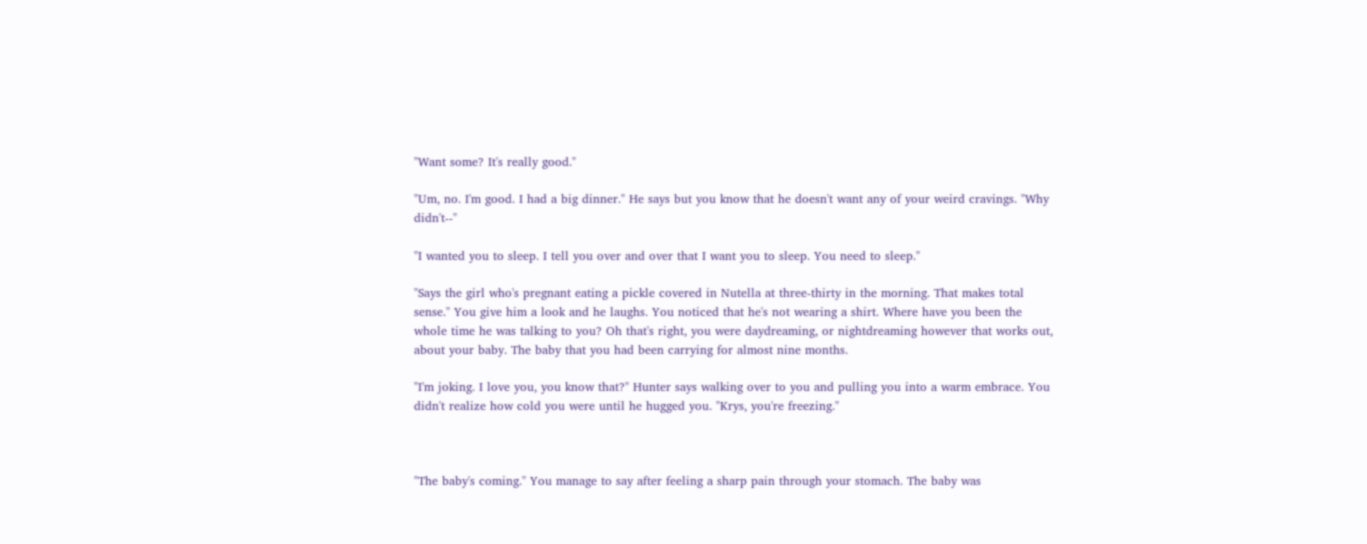"Want some? It's really good."

"Um, no. I'm good. I had a big dinner." He says but you know that he doesn't want any of your weird cravings. "Why didn't--"

"I wanted you to sleep. I tell you over and over that I want you to sleep. You need to sleep."

"Says the girl who's pregnant eating a pickle covered in Nutella at three-thirty in the morning. That makes total sense." You give him a look and he laughs. You noticed that he's not wearing a shirt. Where have you been the whole time he was talking to you? Oh that's right, you were daydreaming, or nightdreaming however that works out, about your baby. The baby that you had been carrying for almost nine months.

"I'm joking. I love you, you know that?" Hunter says walking over to you and pulling you into a warm embrace. You didn't realize how cold you were until he hugged you. "Krys, you're freezing."



"The baby's coming." You manage to say after feeling a sharp pain through your stomach. The baby was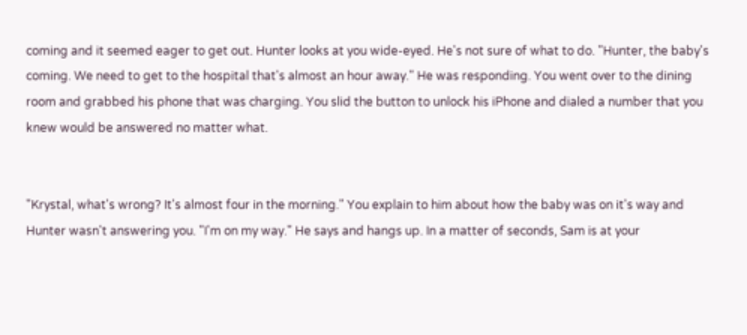coming and it seemed eager to get out. Hunter looks at you wide-eyed. He's not sure of what to do. "Hunter, the baby's coming. We need to get to the hospital that's almost an hour away." He was responding. You went over to the dining room and grabbed his phone that was charging. You slid the button to unlock his iPhone and dialed a number that you knew would be answered no matter what.


"Krystal, what's wrong? It's almost four in the morning." You explain to him about how the baby was on it's way and Hunter wasn't answering you. "I'm on my way." He says and hangs up. In a matter of seconds, Sam is at your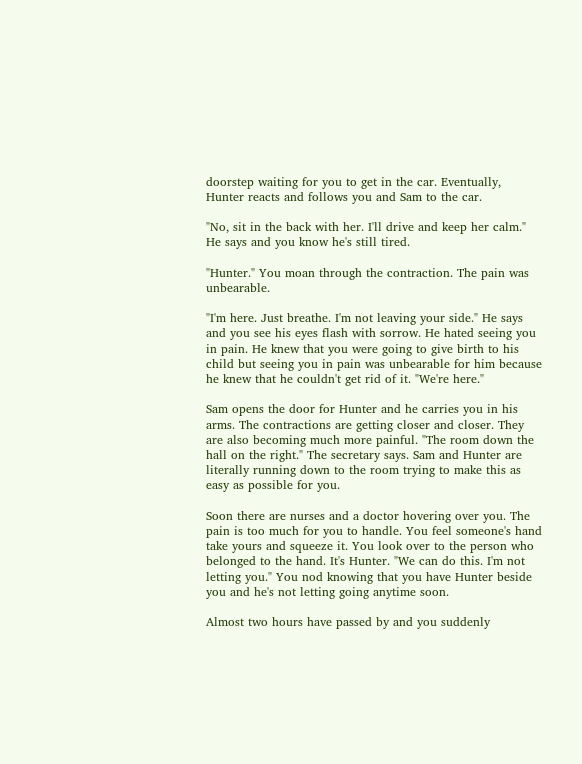doorstep waiting for you to get in the car. Eventually, Hunter reacts and follows you and Sam to the car.

"No, sit in the back with her. I'll drive and keep her calm." He says and you know he's still tired.

"Hunter." You moan through the contraction. The pain was unbearable.

"I'm here. Just breathe. I'm not leaving your side." He says and you see his eyes flash with sorrow. He hated seeing you in pain. He knew that you were going to give birth to his child but seeing you in pain was unbearable for him because he knew that he couldn't get rid of it. "We're here."

Sam opens the door for Hunter and he carries you in his arms. The contractions are getting closer and closer. They are also becoming much more painful. "The room down the hall on the right." The secretary says. Sam and Hunter are literally running down to the room trying to make this as easy as possible for you.

Soon there are nurses and a doctor hovering over you. The pain is too much for you to handle. You feel someone's hand take yours and squeeze it. You look over to the person who belonged to the hand. It's Hunter. "We can do this. I'm not letting you." You nod knowing that you have Hunter beside you and he's not letting going anytime soon.

Almost two hours have passed by and you suddenly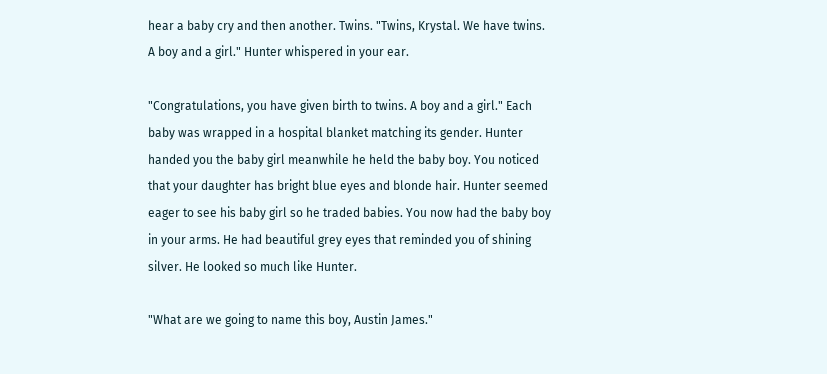hear a baby cry and then another. Twins. "Twins, Krystal. We have twins. A boy and a girl." Hunter whispered in your ear.

"Congratulations, you have given birth to twins. A boy and a girl." Each baby was wrapped in a hospital blanket matching its gender. Hunter handed you the baby girl meanwhile he held the baby boy. You noticed that your daughter has bright blue eyes and blonde hair. Hunter seemed eager to see his baby girl so he traded babies. You now had the baby boy in your arms. He had beautiful grey eyes that reminded you of shining silver. He looked so much like Hunter.

"What are we going to name this boy, Austin James."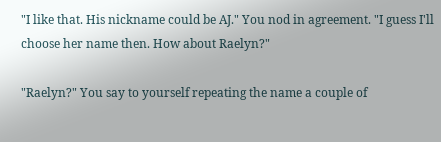"I like that. His nickname could be AJ." You nod in agreement. "I guess I'll choose her name then. How about Raelyn?"

"Raelyn?" You say to yourself repeating the name a couple of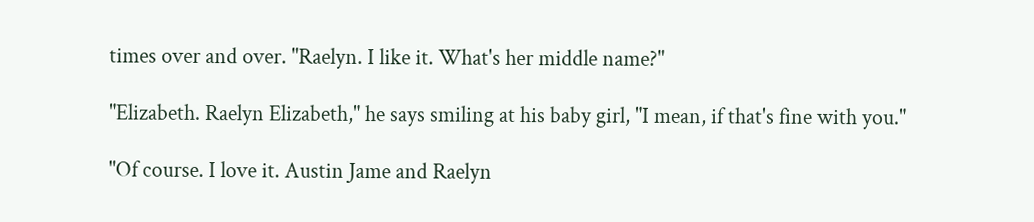times over and over. "Raelyn. I like it. What's her middle name?"

"Elizabeth. Raelyn Elizabeth," he says smiling at his baby girl, "I mean, if that's fine with you."

"Of course. I love it. Austin Jame and Raelyn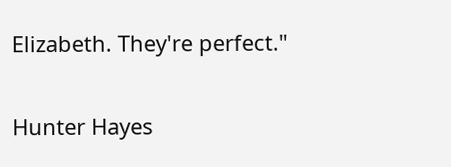Elizabeth. They're perfect."

Hunter Hayes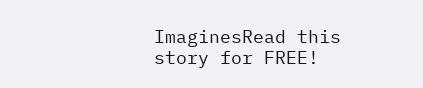ImaginesRead this story for FREE!